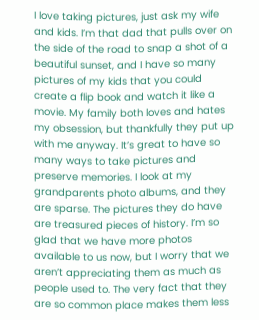I love taking pictures, just ask my wife and kids. I’m that dad that pulls over on the side of the road to snap a shot of a beautiful sunset, and I have so many pictures of my kids that you could create a flip book and watch it like a movie. My family both loves and hates my obsession, but thankfully they put up with me anyway. It’s great to have so many ways to take pictures and preserve memories. I look at my grandparents photo albums, and they are sparse. The pictures they do have are treasured pieces of history. I’m so glad that we have more photos available to us now, but I worry that we aren’t appreciating them as much as people used to. The very fact that they are so common place makes them less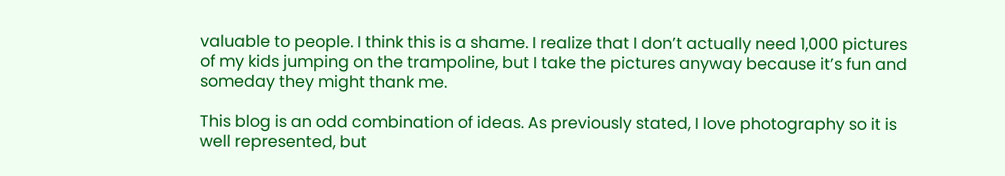valuable to people. I think this is a shame. I realize that I don’t actually need 1,000 pictures of my kids jumping on the trampoline, but I take the pictures anyway because it’s fun and someday they might thank me.

This blog is an odd combination of ideas. As previously stated, I love photography so it is well represented, but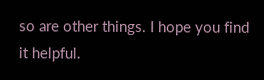so are other things. I hope you find it helpful.